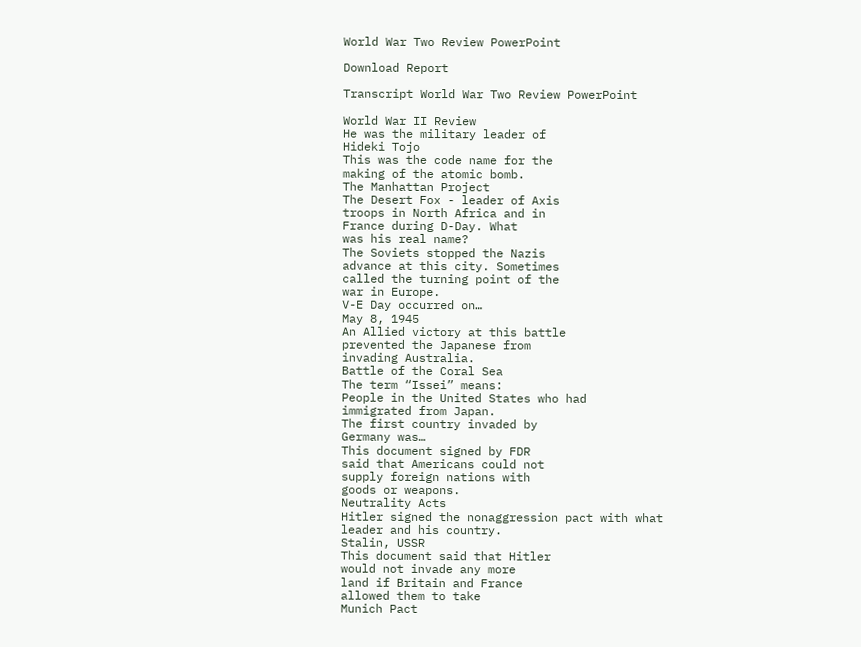World War Two Review PowerPoint

Download Report

Transcript World War Two Review PowerPoint

World War II Review
He was the military leader of
Hideki Tojo
This was the code name for the
making of the atomic bomb.
The Manhattan Project
The Desert Fox - leader of Axis
troops in North Africa and in
France during D-Day. What
was his real name?
The Soviets stopped the Nazis
advance at this city. Sometimes
called the turning point of the
war in Europe.
V-E Day occurred on…
May 8, 1945
An Allied victory at this battle
prevented the Japanese from
invading Australia.
Battle of the Coral Sea
The term “Issei” means:
People in the United States who had
immigrated from Japan.
The first country invaded by
Germany was…
This document signed by FDR
said that Americans could not
supply foreign nations with
goods or weapons.
Neutrality Acts
Hitler signed the nonaggression pact with what
leader and his country.
Stalin, USSR
This document said that Hitler
would not invade any more
land if Britain and France
allowed them to take
Munich Pact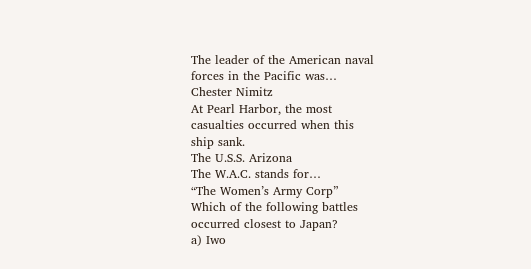The leader of the American naval
forces in the Pacific was…
Chester Nimitz
At Pearl Harbor, the most
casualties occurred when this
ship sank.
The U.S.S. Arizona
The W.A.C. stands for…
“The Women’s Army Corp”
Which of the following battles
occurred closest to Japan?
a) Iwo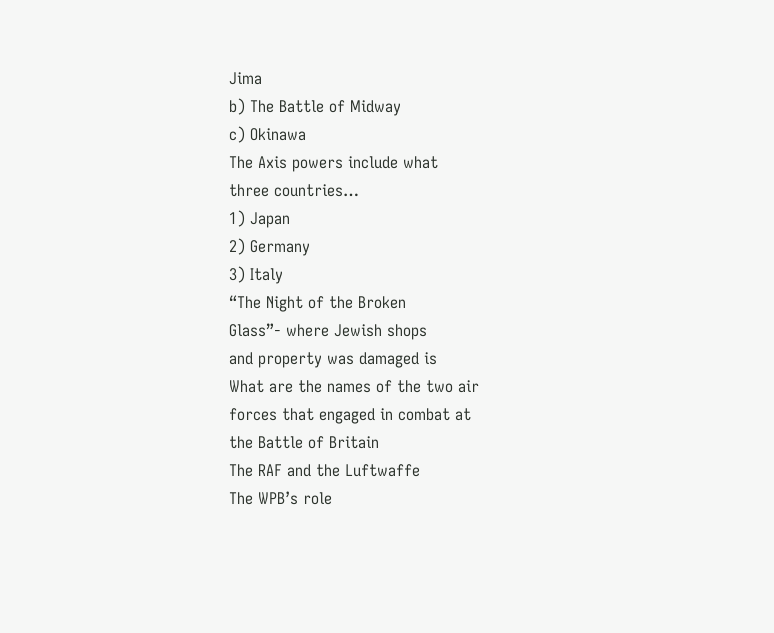Jima
b) The Battle of Midway
c) Okinawa
The Axis powers include what
three countries…
1) Japan
2) Germany
3) Italy
“The Night of the Broken
Glass”- where Jewish shops
and property was damaged is
What are the names of the two air
forces that engaged in combat at
the Battle of Britain
The RAF and the Luftwaffe
The WPB’s role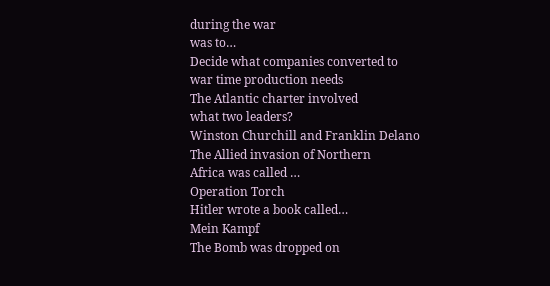during the war
was to…
Decide what companies converted to
war time production needs
The Atlantic charter involved
what two leaders?
Winston Churchill and Franklin Delano
The Allied invasion of Northern
Africa was called …
Operation Torch
Hitler wrote a book called…
Mein Kampf
The Bomb was dropped on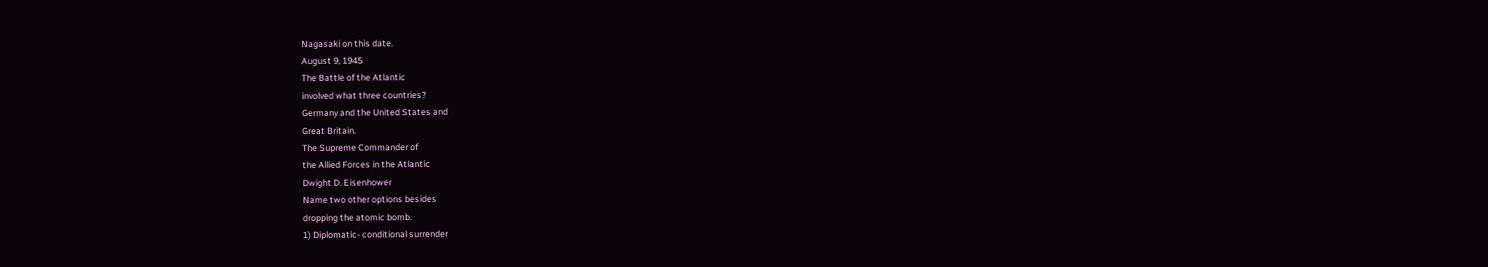Nagasaki on this date.
August 9, 1945
The Battle of the Atlantic
involved what three countries?
Germany and the United States and
Great Britain.
The Supreme Commander of
the Allied Forces in the Atlantic
Dwight D. Eisenhower
Name two other options besides
dropping the atomic bomb.
1) Diplomatic- conditional surrender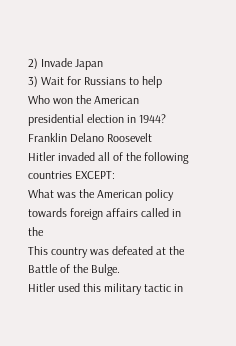2) Invade Japan
3) Wait for Russians to help
Who won the American
presidential election in 1944?
Franklin Delano Roosevelt
Hitler invaded all of the following
countries EXCEPT:
What was the American policy
towards foreign affairs called in the
This country was defeated at the
Battle of the Bulge.
Hitler used this military tactic in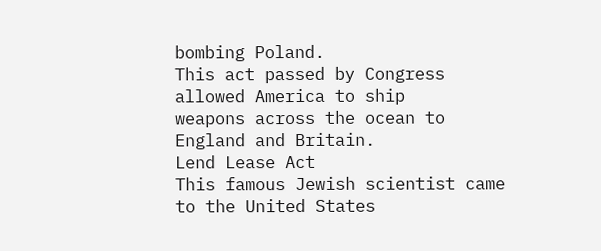bombing Poland.
This act passed by Congress
allowed America to ship
weapons across the ocean to
England and Britain.
Lend Lease Act
This famous Jewish scientist came
to the United States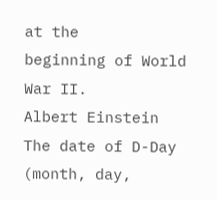at the
beginning of World War II.
Albert Einstein
The date of D-Day (month, day,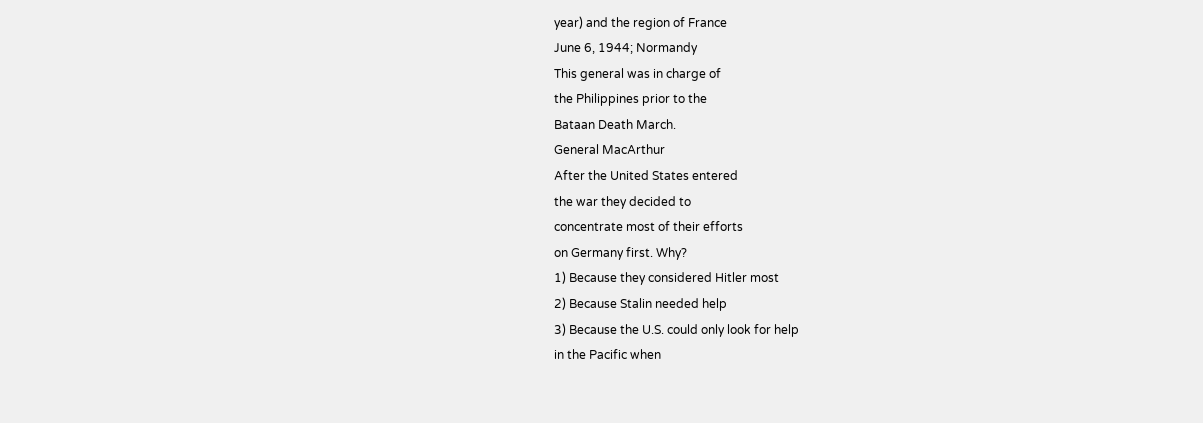year) and the region of France
June 6, 1944; Normandy
This general was in charge of
the Philippines prior to the
Bataan Death March.
General MacArthur
After the United States entered
the war they decided to
concentrate most of their efforts
on Germany first. Why?
1) Because they considered Hitler most
2) Because Stalin needed help
3) Because the U.S. could only look for help
in the Pacific when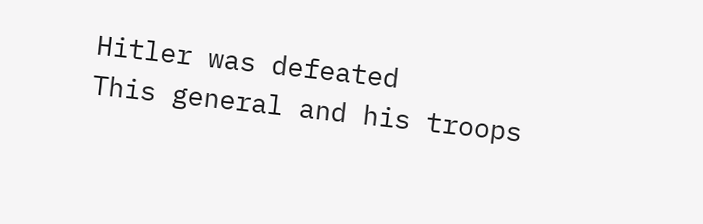Hitler was defeated
This general and his troops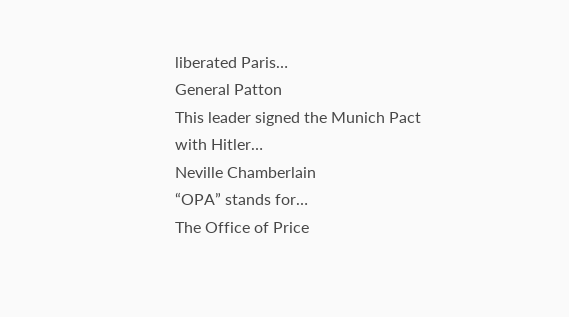liberated Paris…
General Patton
This leader signed the Munich Pact
with Hitler…
Neville Chamberlain
“OPA” stands for…
The Office of Price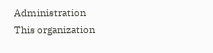Administration
This organization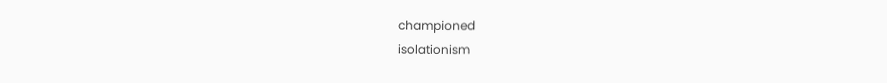championed
isolationism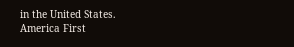in the United States.
America First